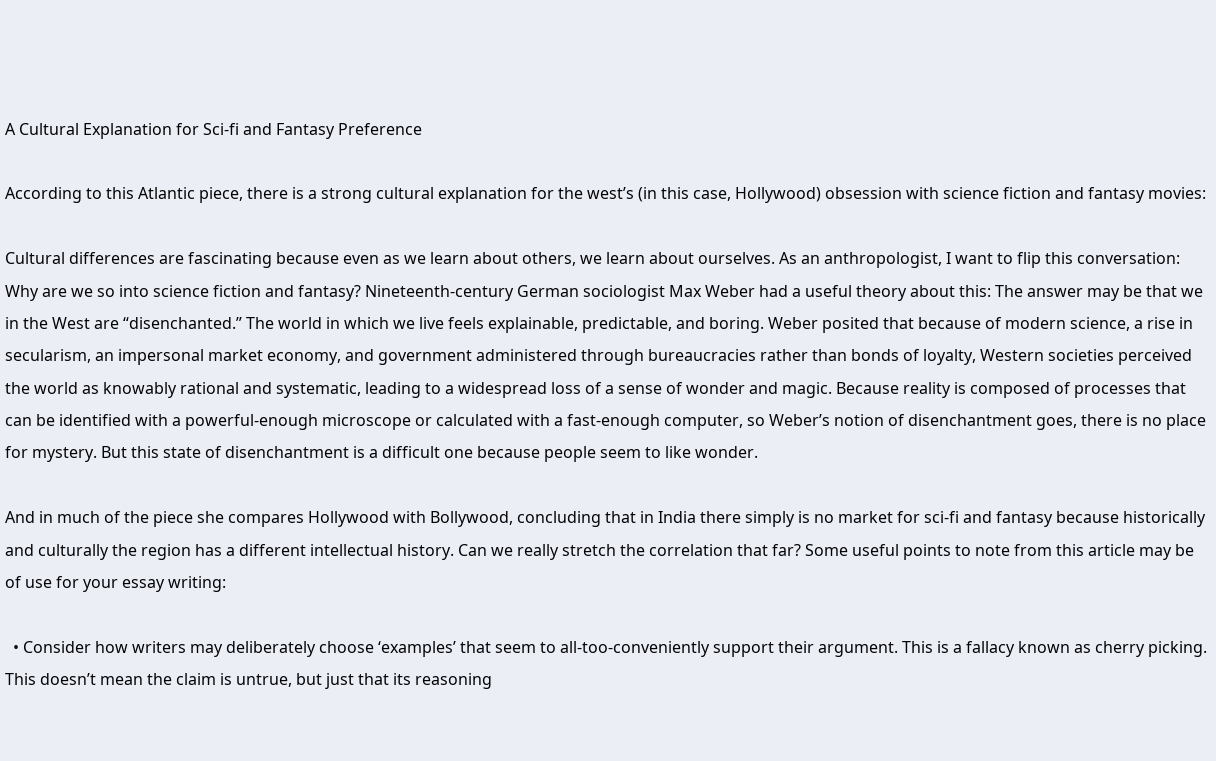A Cultural Explanation for Sci-fi and Fantasy Preference

According to this Atlantic piece, there is a strong cultural explanation for the west’s (in this case, Hollywood) obsession with science fiction and fantasy movies:

Cultural differences are fascinating because even as we learn about others, we learn about ourselves. As an anthropologist, I want to flip this conversation: Why are we so into science fiction and fantasy? Nineteenth-century German sociologist Max Weber had a useful theory about this: The answer may be that we in the West are “disenchanted.” The world in which we live feels explainable, predictable, and boring. Weber posited that because of modern science, a rise in secularism, an impersonal market economy, and government administered through bureaucracies rather than bonds of loyalty, Western societies perceived the world as knowably rational and systematic, leading to a widespread loss of a sense of wonder and magic. Because reality is composed of processes that can be identified with a powerful-enough microscope or calculated with a fast-enough computer, so Weber’s notion of disenchantment goes, there is no place for mystery. But this state of disenchantment is a difficult one because people seem to like wonder.

And in much of the piece she compares Hollywood with Bollywood, concluding that in India there simply is no market for sci-fi and fantasy because historically and culturally the region has a different intellectual history. Can we really stretch the correlation that far? Some useful points to note from this article may be of use for your essay writing:

  • Consider how writers may deliberately choose ‘examples’ that seem to all-too-conveniently support their argument. This is a fallacy known as cherry picking. This doesn’t mean the claim is untrue, but just that its reasoning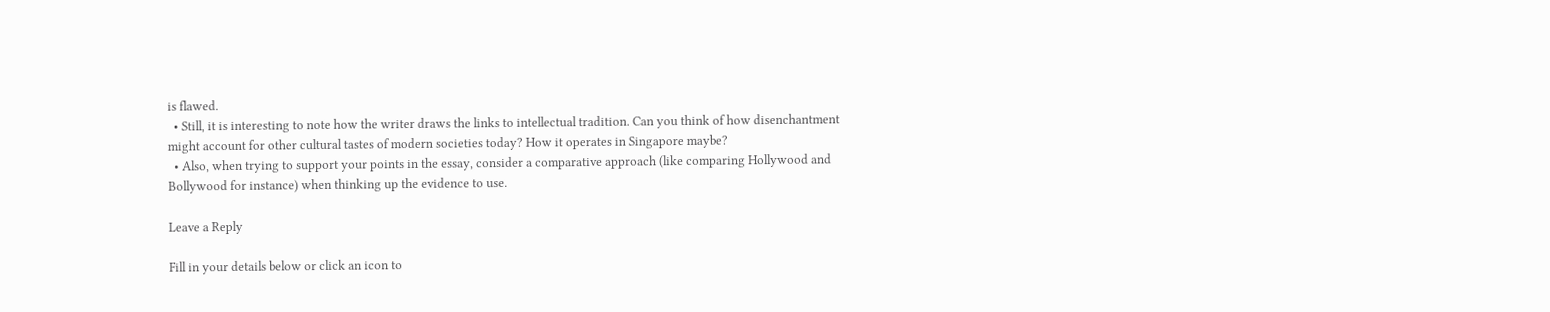is flawed.
  • Still, it is interesting to note how the writer draws the links to intellectual tradition. Can you think of how disenchantment might account for other cultural tastes of modern societies today? How it operates in Singapore maybe?
  • Also, when trying to support your points in the essay, consider a comparative approach (like comparing Hollywood and Bollywood for instance) when thinking up the evidence to use.

Leave a Reply

Fill in your details below or click an icon to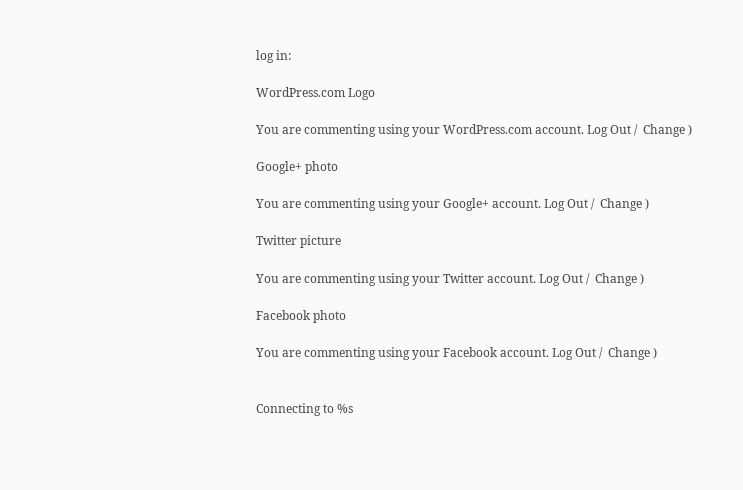log in:

WordPress.com Logo

You are commenting using your WordPress.com account. Log Out /  Change )

Google+ photo

You are commenting using your Google+ account. Log Out /  Change )

Twitter picture

You are commenting using your Twitter account. Log Out /  Change )

Facebook photo

You are commenting using your Facebook account. Log Out /  Change )


Connecting to %s